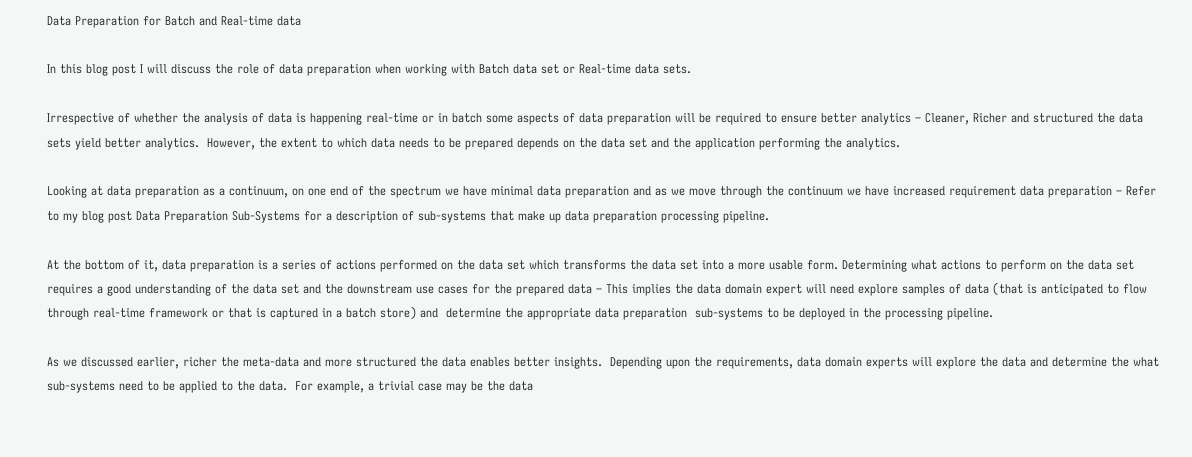Data Preparation for Batch and Real-time data

In this blog post I will discuss the role of data preparation when working with Batch data set or Real-time data sets.

Irrespective of whether the analysis of data is happening real-time or in batch some aspects of data preparation will be required to ensure better analytics – Cleaner, Richer and structured the data sets yield better analytics.  However, the extent to which data needs to be prepared depends on the data set and the application performing the analytics.

Looking at data preparation as a continuum, on one end of the spectrum we have minimal data preparation and as we move through the continuum we have increased requirement data preparation – Refer to my blog post Data Preparation Sub-Systems for a description of sub-systems that make up data preparation processing pipeline.

At the bottom of it, data preparation is a series of actions performed on the data set which transforms the data set into a more usable form. Determining what actions to perform on the data set requires a good understanding of the data set and the downstream use cases for the prepared data – This implies the data domain expert will need explore samples of data (that is anticipated to flow through real-time framework or that is captured in a batch store) and  determine the appropriate data preparation  sub-systems to be deployed in the processing pipeline.

As we discussed earlier, richer the meta-data and more structured the data enables better insights.  Depending upon the requirements, data domain experts will explore the data and determine the what sub-systems need to be applied to the data.  For example, a trivial case may be the data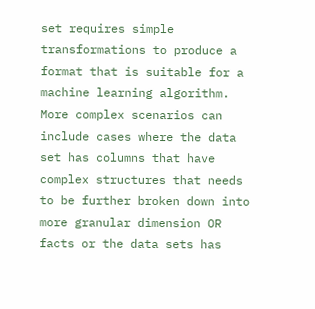set requires simple transformations to produce a format that is suitable for a machine learning algorithm.  More complex scenarios can include cases where the data set has columns that have complex structures that needs to be further broken down into more granular dimension OR facts or the data sets has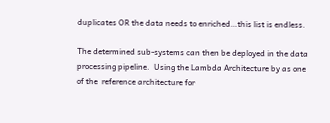duplicates OR the data needs to enriched…this list is endless.

The determined sub-systems can then be deployed in the data processing pipeline.  Using the Lambda Architecture by as one of the  reference architecture for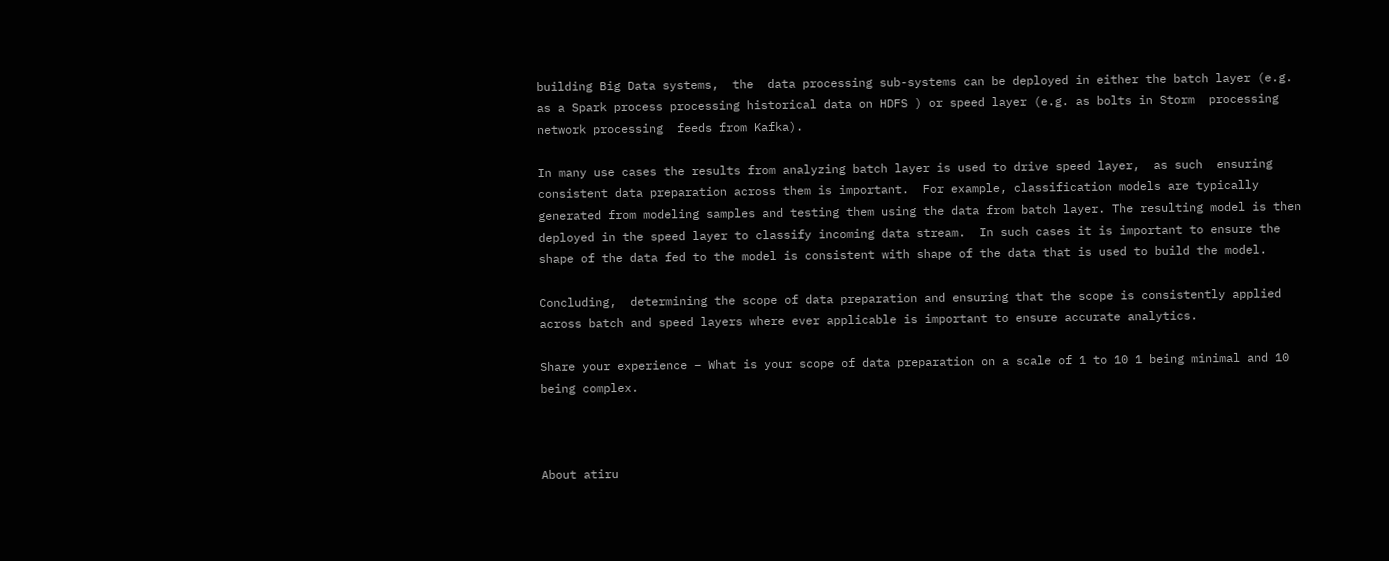building Big Data systems,  the  data processing sub-systems can be deployed in either the batch layer (e.g. as a Spark process processing historical data on HDFS ) or speed layer (e.g. as bolts in Storm  processing network processing  feeds from Kafka).

In many use cases the results from analyzing batch layer is used to drive speed layer,  as such  ensuring consistent data preparation across them is important.  For example, classification models are typically generated from modeling samples and testing them using the data from batch layer. The resulting model is then deployed in the speed layer to classify incoming data stream.  In such cases it is important to ensure the shape of the data fed to the model is consistent with shape of the data that is used to build the model.

Concluding,  determining the scope of data preparation and ensuring that the scope is consistently applied across batch and speed layers where ever applicable is important to ensure accurate analytics.

Share your experience – What is your scope of data preparation on a scale of 1 to 10 1 being minimal and 10 being complex.



About atiru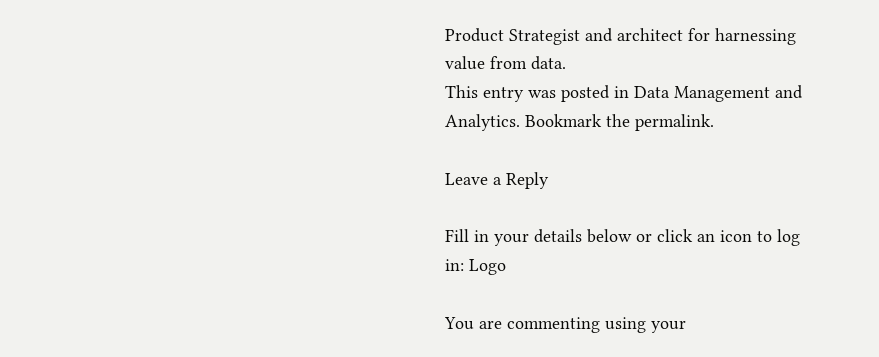Product Strategist and architect for harnessing value from data.
This entry was posted in Data Management and Analytics. Bookmark the permalink.

Leave a Reply

Fill in your details below or click an icon to log in: Logo

You are commenting using your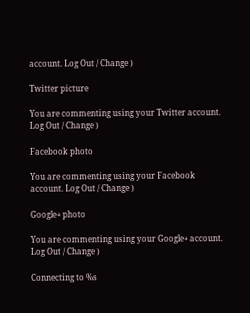account. Log Out / Change )

Twitter picture

You are commenting using your Twitter account. Log Out / Change )

Facebook photo

You are commenting using your Facebook account. Log Out / Change )

Google+ photo

You are commenting using your Google+ account. Log Out / Change )

Connecting to %s